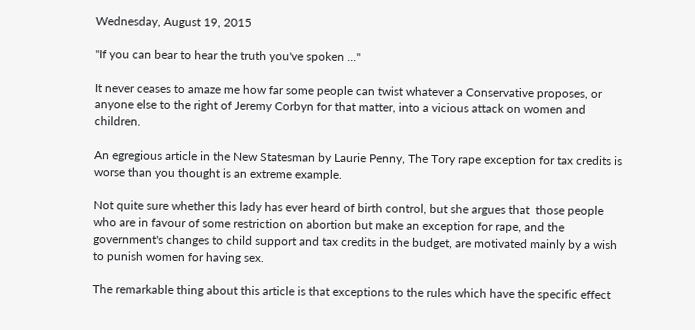Wednesday, August 19, 2015

"If you can bear to hear the truth you've spoken ..."

It never ceases to amaze me how far some people can twist whatever a Conservative proposes, or anyone else to the right of Jeremy Corbyn for that matter, into a vicious attack on women and children.

An egregious article in the New Statesman by Laurie Penny, The Tory rape exception for tax credits is worse than you thought is an extreme example.

Not quite sure whether this lady has ever heard of birth control, but she argues that  those people who are in favour of some restriction on abortion but make an exception for rape, and the government's changes to child support and tax credits in the budget, are motivated mainly by a wish to punish women for having sex.

The remarkable thing about this article is that exceptions to the rules which have the specific effect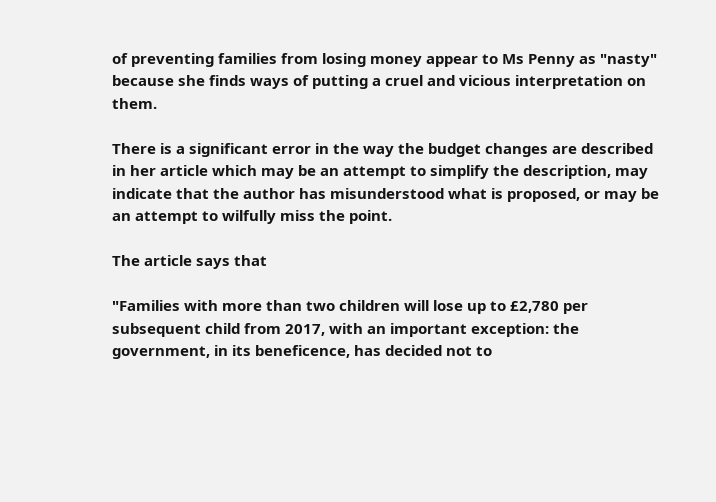of preventing families from losing money appear to Ms Penny as "nasty" because she finds ways of putting a cruel and vicious interpretation on them.

There is a significant error in the way the budget changes are described in her article which may be an attempt to simplify the description, may indicate that the author has misunderstood what is proposed, or may be an attempt to wilfully miss the point.

The article says that

"Families with more than two children will lose up to £2,780 per subsequent child from 2017, with an important exception: the government, in its beneficence, has decided not to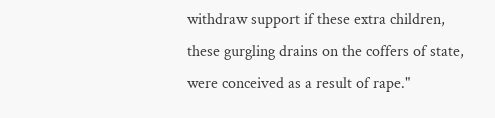withdraw support if these extra children, these gurgling drains on the coffers of state, were conceived as a result of rape."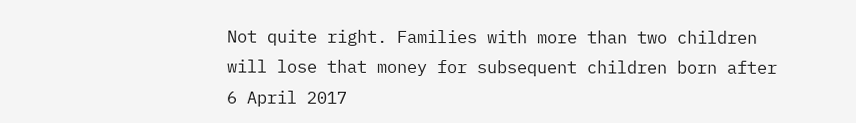Not quite right. Families with more than two children will lose that money for subsequent children born after 6 April 2017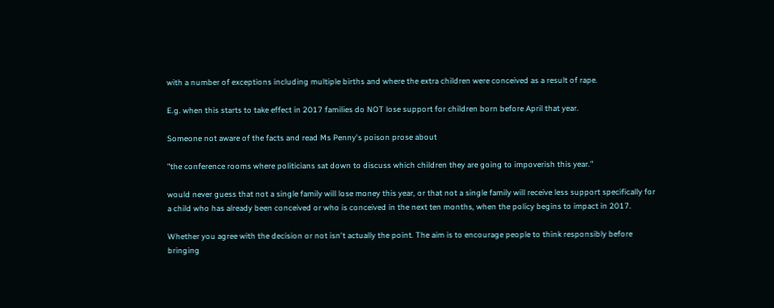with a number of exceptions including multiple births and where the extra children were conceived as a result of rape.

E.g. when this starts to take effect in 2017 families do NOT lose support for children born before April that year.

Someone not aware of the facts and read Ms Penny's poison prose about

"the conference rooms where politicians sat down to discuss which children they are going to impoverish this year."

would never guess that not a single family will lose money this year, or that not a single family will receive less support specifically for a child who has already been conceived or who is conceived in the next ten months, when the policy begins to impact in 2017.

Whether you agree with the decision or not isn't actually the point. The aim is to encourage people to think responsibly before bringing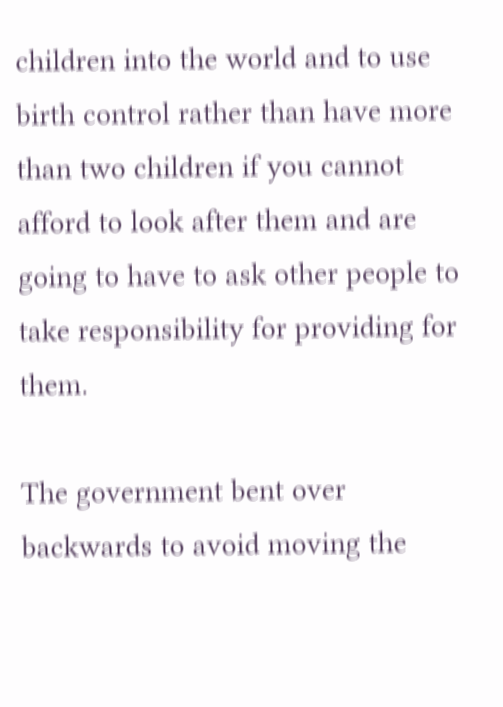children into the world and to use birth control rather than have more than two children if you cannot afford to look after them and are going to have to ask other people to take responsibility for providing for them.

The government bent over backwards to avoid moving the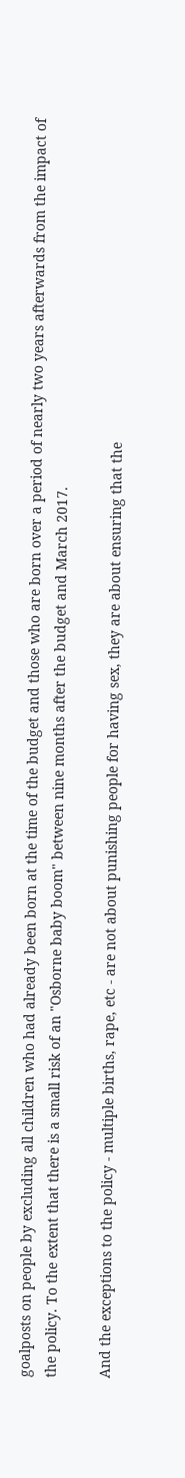goalposts on people by excluding all children who had already been born at the time of the budget and those who are born over a period of nearly two years afterwards from the impact of the policy. To the extent that there is a small risk of an "Osborne baby boom" between nine months after the budget and March 2017.

And the exceptions to the policy - multiple births, rape, etc - are not about punishing people for having sex, they are about ensuring that the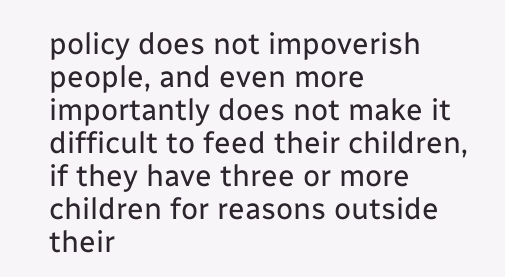policy does not impoverish people, and even more importantly does not make it difficult to feed their children, if they have three or more children for reasons outside their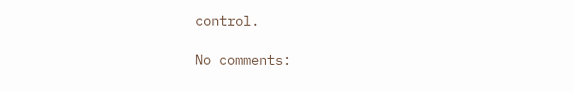control.

No comments: